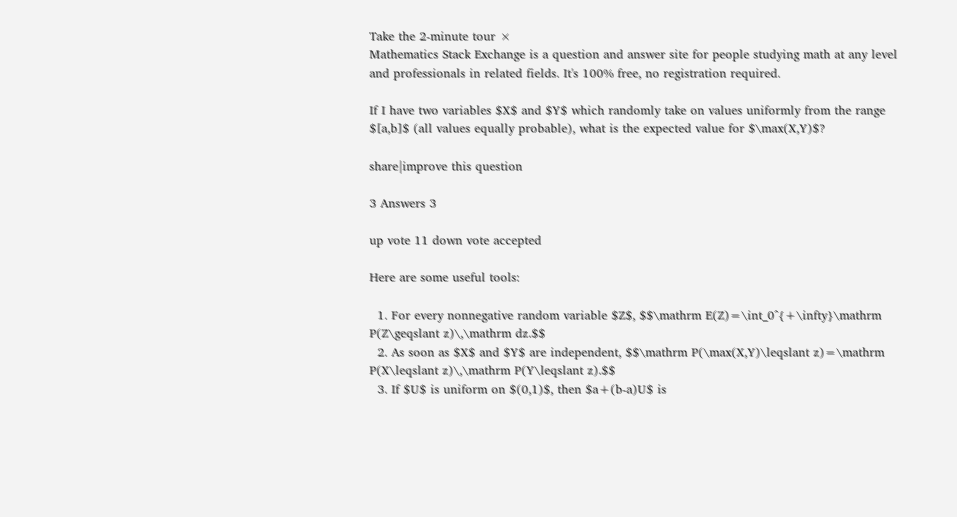Take the 2-minute tour ×
Mathematics Stack Exchange is a question and answer site for people studying math at any level and professionals in related fields. It's 100% free, no registration required.

If I have two variables $X$ and $Y$ which randomly take on values uniformly from the range $[a,b]$ (all values equally probable), what is the expected value for $\max(X,Y)$?

share|improve this question

3 Answers 3

up vote 11 down vote accepted

Here are some useful tools:

  1. For every nonnegative random variable $Z$, $$\mathrm E(Z)=\int_0^{+\infty}\mathrm P(Z\geqslant z)\,\mathrm dz.$$
  2. As soon as $X$ and $Y$ are independent, $$\mathrm P(\max(X,Y)\leqslant z)=\mathrm P(X\leqslant z)\,\mathrm P(Y\leqslant z).$$
  3. If $U$ is uniform on $(0,1)$, then $a+(b-a)U$ is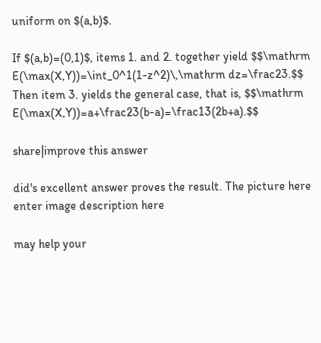uniform on $(a,b)$.

If $(a,b)=(0,1)$, items 1. and 2. together yield $$\mathrm E(\max(X,Y))=\int_0^1(1-z^2)\,\mathrm dz=\frac23.$$ Then item 3. yields the general case, that is, $$\mathrm E(\max(X,Y))=a+\frac23(b-a)=\frac13(2b+a).$$

share|improve this answer

did's excellent answer proves the result. The picture here enter image description here

may help your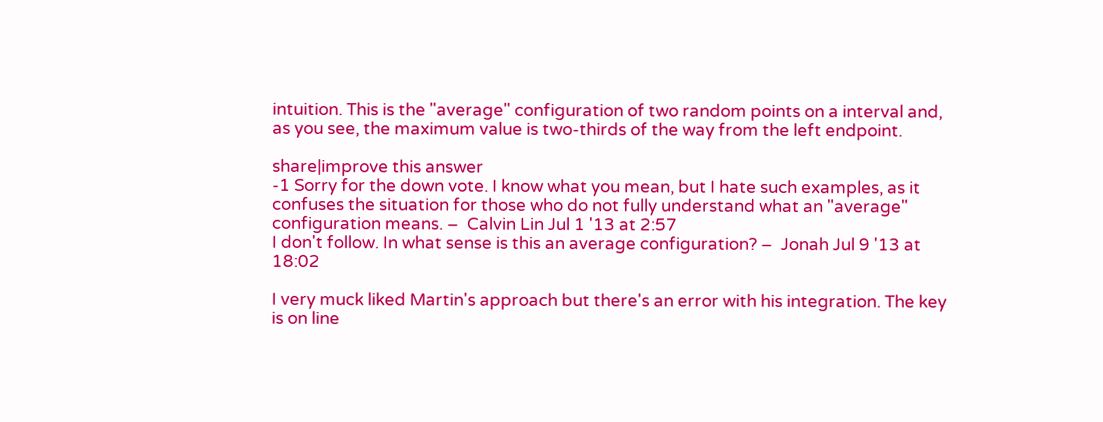intuition. This is the "average" configuration of two random points on a interval and, as you see, the maximum value is two-thirds of the way from the left endpoint.

share|improve this answer
-1 Sorry for the down vote. I know what you mean, but I hate such examples, as it confuses the situation for those who do not fully understand what an "average" configuration means. –  Calvin Lin Jul 1 '13 at 2:57
I don't follow. In what sense is this an average configuration? –  Jonah Jul 9 '13 at 18:02

I very muck liked Martin's approach but there's an error with his integration. The key is on line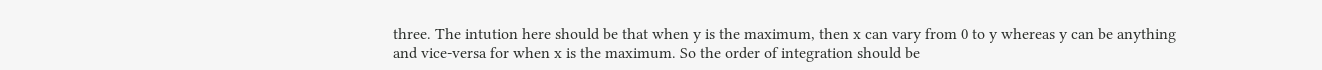three. The intution here should be that when y is the maximum, then x can vary from 0 to y whereas y can be anything and vice-versa for when x is the maximum. So the order of integration should be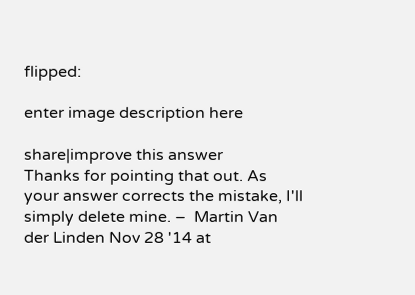flipped:

enter image description here

share|improve this answer
Thanks for pointing that out. As your answer corrects the mistake, I'll simply delete mine. –  Martin Van der Linden Nov 28 '14 at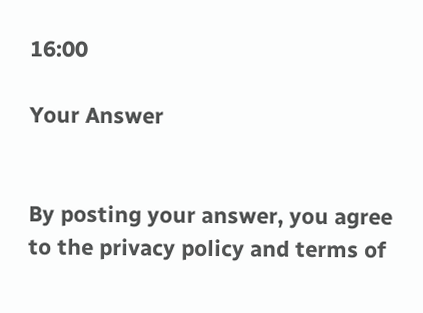16:00

Your Answer


By posting your answer, you agree to the privacy policy and terms of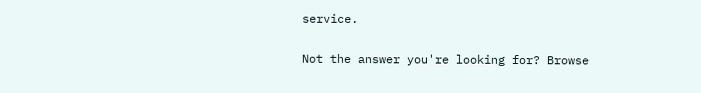service.

Not the answer you're looking for? Browse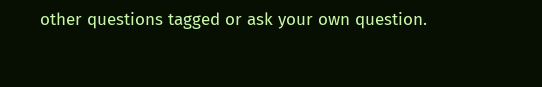other questions tagged or ask your own question.